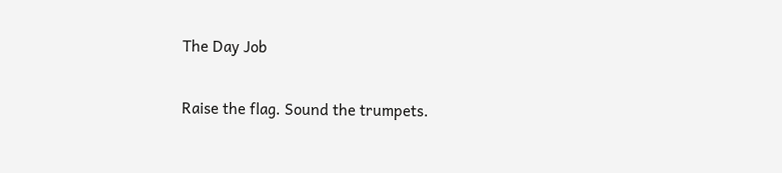The Day Job

Raise the flag. Sound the trumpets.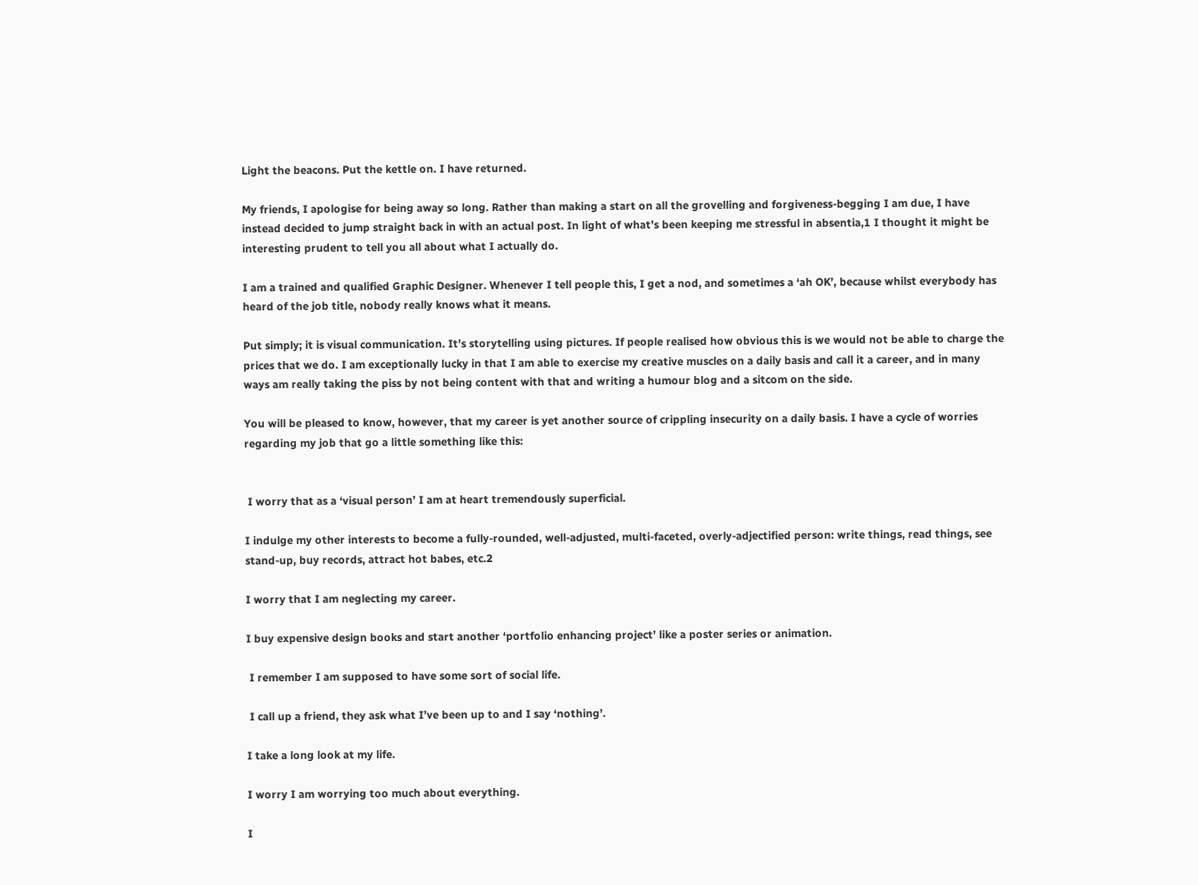Light the beacons. Put the kettle on. I have returned.

My friends, I apologise for being away so long. Rather than making a start on all the grovelling and forgiveness-begging I am due, I have instead decided to jump straight back in with an actual post. In light of what’s been keeping me stressful in absentia,1 I thought it might be interesting prudent to tell you all about what I actually do.

I am a trained and qualified Graphic Designer. Whenever I tell people this, I get a nod, and sometimes a ‘ah OK’, because whilst everybody has heard of the job title, nobody really knows what it means.

Put simply; it is visual communication. It’s storytelling using pictures. If people realised how obvious this is we would not be able to charge the prices that we do. I am exceptionally lucky in that I am able to exercise my creative muscles on a daily basis and call it a career, and in many ways am really taking the piss by not being content with that and writing a humour blog and a sitcom on the side.

You will be pleased to know, however, that my career is yet another source of crippling insecurity on a daily basis. I have a cycle of worries regarding my job that go a little something like this:


 I worry that as a ‘visual person’ I am at heart tremendously superficial.

I indulge my other interests to become a fully-rounded, well-adjusted, multi-faceted, overly-adjectified person: write things, read things, see stand-up, buy records, attract hot babes, etc.2

I worry that I am neglecting my career.

I buy expensive design books and start another ‘portfolio enhancing project’ like a poster series or animation.

 I remember I am supposed to have some sort of social life.

 I call up a friend, they ask what I’ve been up to and I say ‘nothing’.

I take a long look at my life.

I worry I am worrying too much about everything.

I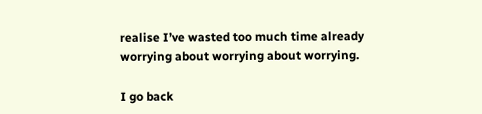realise I’ve wasted too much time already worrying about worrying about worrying.

I go back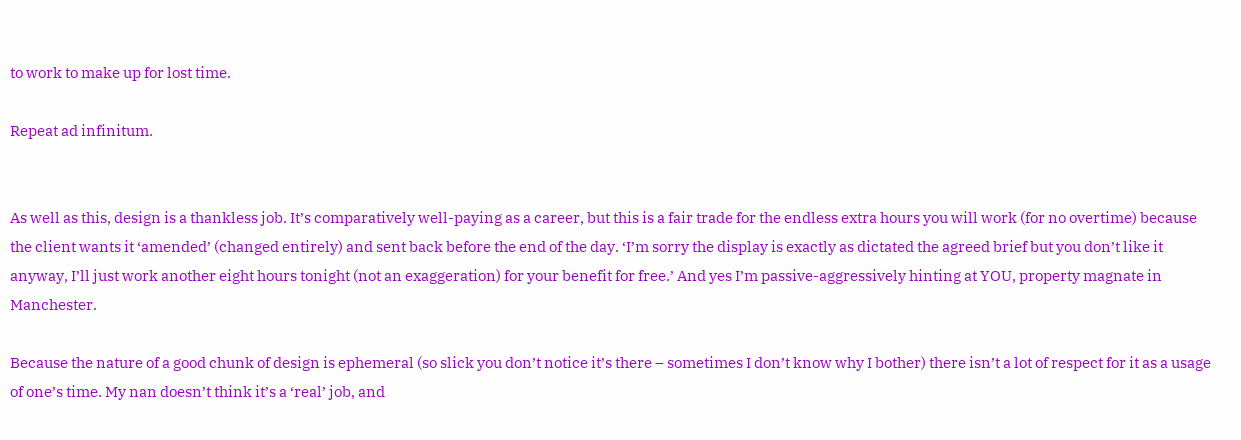to work to make up for lost time.

Repeat ad infinitum.


As well as this, design is a thankless job. It’s comparatively well-paying as a career, but this is a fair trade for the endless extra hours you will work (for no overtime) because the client wants it ‘amended’ (changed entirely) and sent back before the end of the day. ‘I’m sorry the display is exactly as dictated the agreed brief but you don’t like it anyway, I’ll just work another eight hours tonight (not an exaggeration) for your benefit for free.’ And yes I’m passive-aggressively hinting at YOU, property magnate in Manchester.

Because the nature of a good chunk of design is ephemeral (so slick you don’t notice it’s there – sometimes I don’t know why I bother) there isn’t a lot of respect for it as a usage of one’s time. My nan doesn’t think it’s a ‘real’ job, and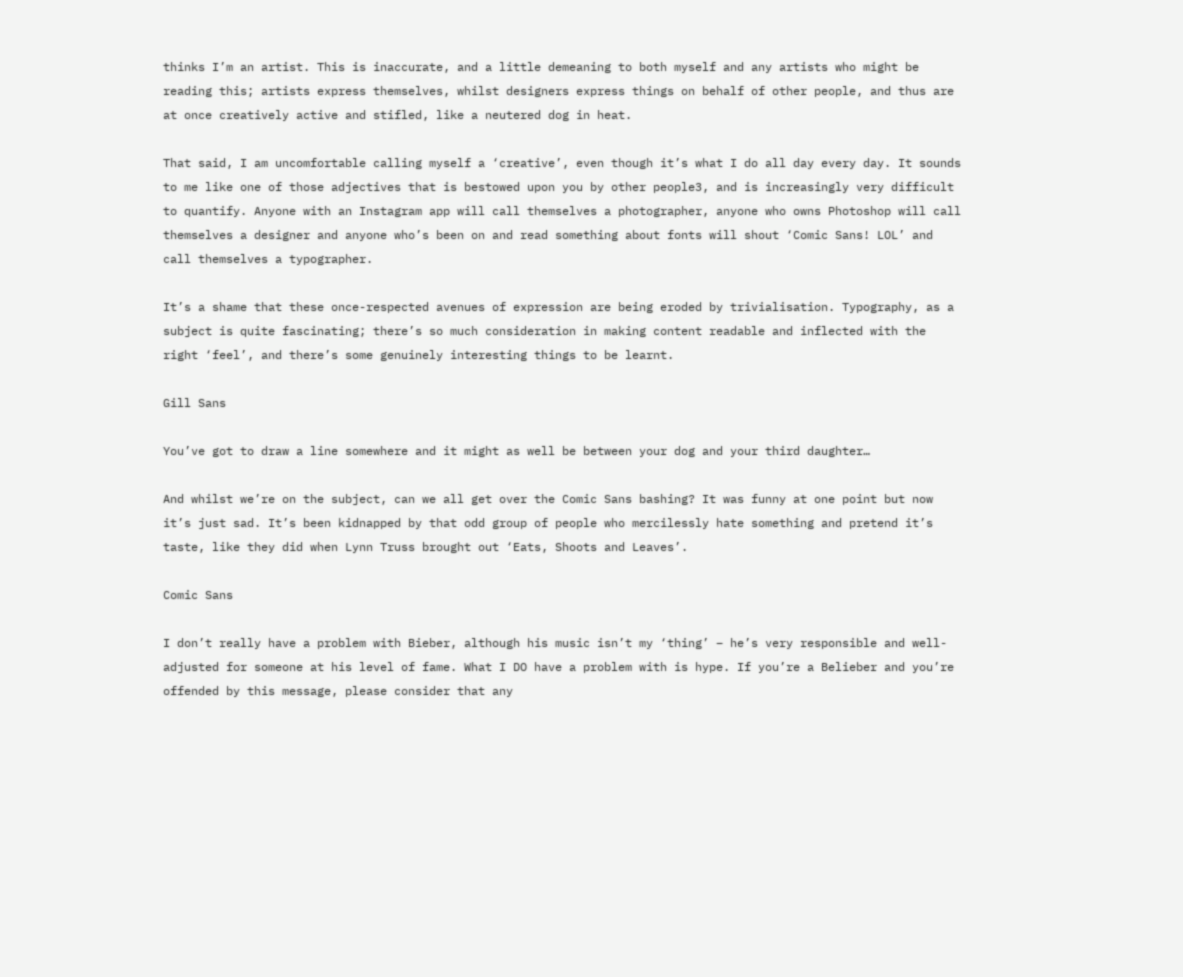thinks I’m an artist. This is inaccurate, and a little demeaning to both myself and any artists who might be reading this; artists express themselves, whilst designers express things on behalf of other people, and thus are at once creatively active and stifled, like a neutered dog in heat.

That said, I am uncomfortable calling myself a ‘creative’, even though it’s what I do all day every day. It sounds to me like one of those adjectives that is bestowed upon you by other people3, and is increasingly very difficult to quantify. Anyone with an Instagram app will call themselves a photographer, anyone who owns Photoshop will call themselves a designer and anyone who’s been on and read something about fonts will shout ‘Comic Sans! LOL’ and call themselves a typographer.

It’s a shame that these once-respected avenues of expression are being eroded by trivialisation. Typography, as a subject is quite fascinating; there’s so much consideration in making content readable and inflected with the right ‘feel’, and there’s some genuinely interesting things to be learnt.

Gill Sans

You’ve got to draw a line somewhere and it might as well be between your dog and your third daughter…

And whilst we’re on the subject, can we all get over the Comic Sans bashing? It was funny at one point but now it’s just sad. It’s been kidnapped by that odd group of people who mercilessly hate something and pretend it’s taste, like they did when Lynn Truss brought out ‘Eats, Shoots and Leaves’.

Comic Sans

I don’t really have a problem with Bieber, although his music isn’t my ‘thing’ – he’s very responsible and well-adjusted for someone at his level of fame. What I DO have a problem with is hype. If you’re a Belieber and you’re offended by this message, please consider that any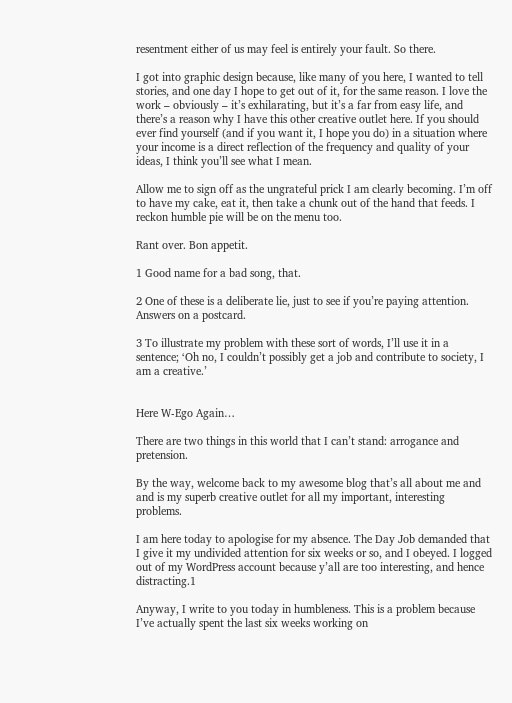resentment either of us may feel is entirely your fault. So there.

I got into graphic design because, like many of you here, I wanted to tell stories, and one day I hope to get out of it, for the same reason. I love the work – obviously – it’s exhilarating, but it’s a far from easy life, and there’s a reason why I have this other creative outlet here. If you should ever find yourself (and if you want it, I hope you do) in a situation where your income is a direct reflection of the frequency and quality of your ideas, I think you’ll see what I mean.

Allow me to sign off as the ungrateful prick I am clearly becoming. I’m off to have my cake, eat it, then take a chunk out of the hand that feeds. I reckon humble pie will be on the menu too.

Rant over. Bon appetit.

1 Good name for a bad song, that.

2 One of these is a deliberate lie, just to see if you’re paying attention. Answers on a postcard.

3 To illustrate my problem with these sort of words, I’ll use it in a sentence; ‘Oh no, I couldn’t possibly get a job and contribute to society, I am a creative.’


Here W-Ego Again…

There are two things in this world that I can’t stand: arrogance and pretension.

By the way, welcome back to my awesome blog that’s all about me and and is my superb creative outlet for all my important, interesting problems.

I am here today to apologise for my absence. The Day Job demanded that I give it my undivided attention for six weeks or so, and I obeyed. I logged out of my WordPress account because y’all are too interesting, and hence distracting.1

Anyway, I write to you today in humbleness. This is a problem because I’ve actually spent the last six weeks working on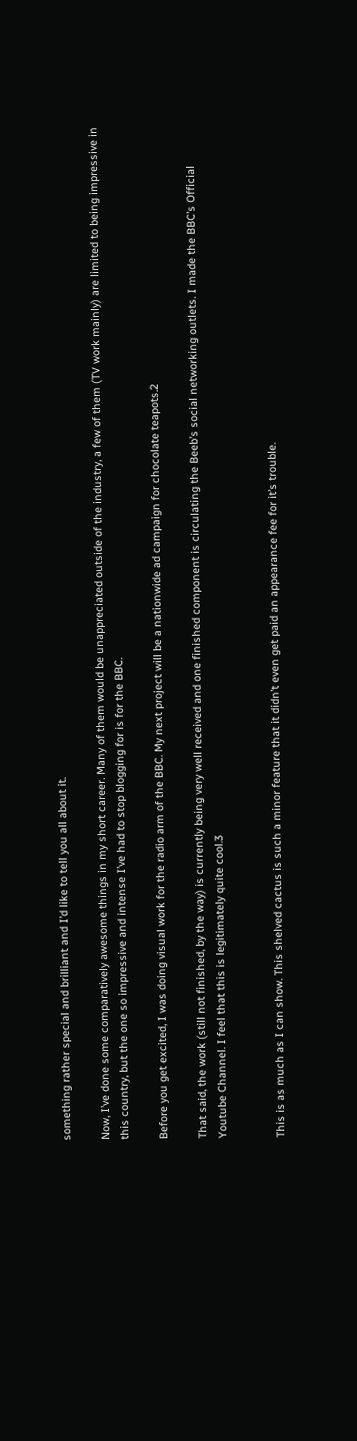something rather special and brilliant and I’d like to tell you all about it.

Now, I’ve done some comparatively awesome things in my short career. Many of them would be unappreciated outside of the industry, a few of them (TV work mainly) are limited to being impressive in this country, but the one so impressive and intense I’ve had to stop blogging for is for the BBC.

Before you get excited, I was doing visual work for the radio arm of the BBC. My next project will be a nationwide ad campaign for chocolate teapots.2

That said, the work (still not finished, by the way) is currently being very well received and one finished component is circulating the Beeb’s social networking outlets. I made the BBC’s Official Youtube Channel. I feel that this is legitimately quite cool.3


This is as much as I can show. This shelved cactus is such a minor feature that it didn’t even get paid an appearance fee for it’s trouble.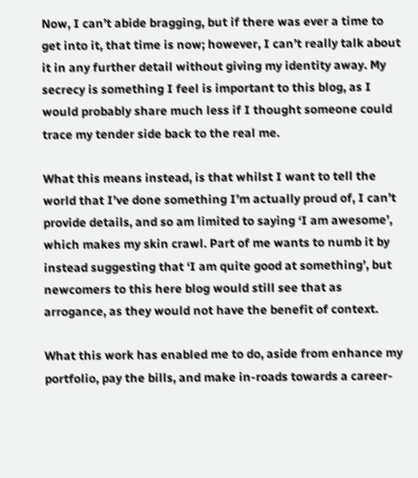Now, I can’t abide bragging, but if there was ever a time to get into it, that time is now; however, I can’t really talk about it in any further detail without giving my identity away. My secrecy is something I feel is important to this blog, as I would probably share much less if I thought someone could trace my tender side back to the real me.

What this means instead, is that whilst I want to tell the world that I’ve done something I’m actually proud of, I can’t provide details, and so am limited to saying ‘I am awesome’, which makes my skin crawl. Part of me wants to numb it by instead suggesting that ‘I am quite good at something’, but newcomers to this here blog would still see that as arrogance, as they would not have the benefit of context.

What this work has enabled me to do, aside from enhance my portfolio, pay the bills, and make in-roads towards a career-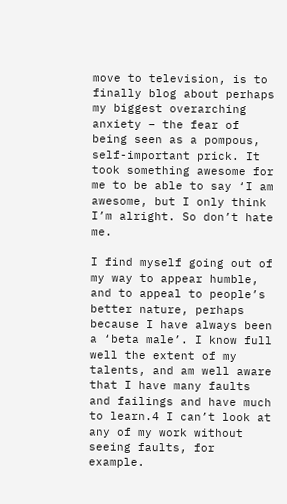move to television, is to finally blog about perhaps my biggest overarching anxiety – the fear of being seen as a pompous, self-important prick. It took something awesome for me to be able to say ‘I am awesome, but I only think I’m alright. So don’t hate me.

I find myself going out of my way to appear humble, and to appeal to people’s better nature, perhaps because I have always been a ‘beta male’. I know full well the extent of my talents, and am well aware that I have many faults and failings and have much to learn.4 I can’t look at any of my work without seeing faults, for example.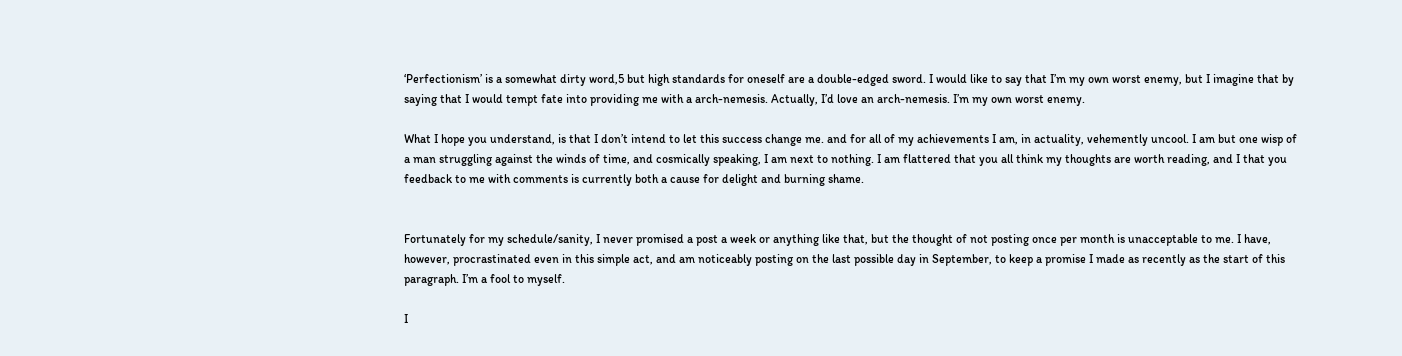‘Perfectionism’ is a somewhat dirty word,5 but high standards for oneself are a double-edged sword. I would like to say that I’m my own worst enemy, but I imagine that by saying that I would tempt fate into providing me with a arch-nemesis. Actually, I’d love an arch-nemesis. I’m my own worst enemy.

What I hope you understand, is that I don’t intend to let this success change me. and for all of my achievements I am, in actuality, vehemently uncool. I am but one wisp of a man struggling against the winds of time, and cosmically speaking, I am next to nothing. I am flattered that you all think my thoughts are worth reading, and I that you feedback to me with comments is currently both a cause for delight and burning shame.


Fortunately for my schedule/sanity, I never promised a post a week or anything like that, but the thought of not posting once per month is unacceptable to me. I have, however, procrastinated even in this simple act, and am noticeably posting on the last possible day in September, to keep a promise I made as recently as the start of this paragraph. I’m a fool to myself.

I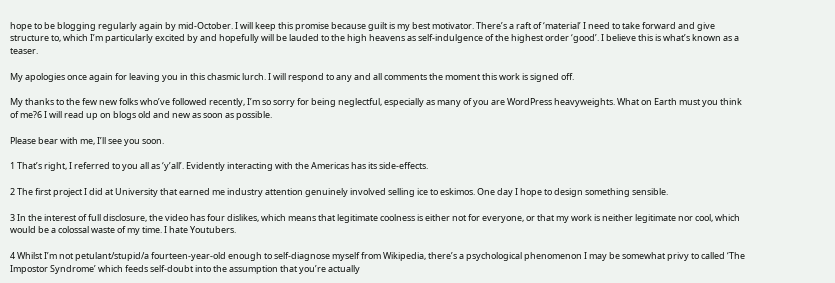hope to be blogging regularly again by mid-October. I will keep this promise because guilt is my best motivator. There’s a raft of ‘material’ I need to take forward and give structure to, which I’m particularly excited by and hopefully will be lauded to the high heavens as self-indulgence of the highest order ‘good’. I believe this is what’s known as a teaser.

My apologies once again for leaving you in this chasmic lurch. I will respond to any and all comments the moment this work is signed off.

My thanks to the few new folks who’ve followed recently, I’m so sorry for being neglectful, especially as many of you are WordPress heavyweights. What on Earth must you think of me?6 I will read up on blogs old and new as soon as possible.

Please bear with me, I’ll see you soon.

1 That’s right, I referred to you all as ‘y’all’. Evidently interacting with the Americas has its side-effects.

2 The first project I did at University that earned me industry attention genuinely involved selling ice to eskimos. One day I hope to design something sensible.

3 In the interest of full disclosure, the video has four dislikes, which means that legitimate coolness is either not for everyone, or that my work is neither legitimate nor cool, which would be a colossal waste of my time. I hate Youtubers.

4 Whilst I’m not petulant/stupid/a fourteen-year-old enough to self-diagnose myself from Wikipedia, there’s a psychological phenomenon I may be somewhat privy to called ‘The Impostor Syndrome’ which feeds self-doubt into the assumption that you’re actually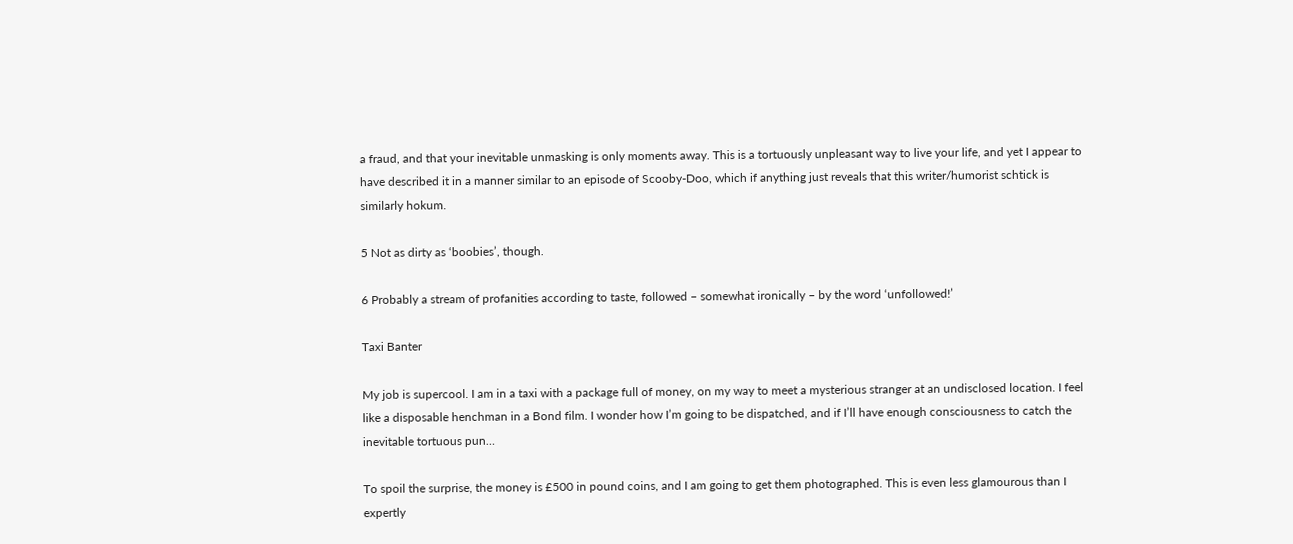a fraud, and that your inevitable unmasking is only moments away. This is a tortuously unpleasant way to live your life, and yet I appear to have described it in a manner similar to an episode of Scooby-Doo, which if anything just reveals that this writer/humorist schtick is similarly hokum.

5 Not as dirty as ‘boobies’, though.

6 Probably a stream of profanities according to taste, followed – somewhat ironically – by the word ‘unfollowed!’

Taxi Banter

My job is supercool. I am in a taxi with a package full of money, on my way to meet a mysterious stranger at an undisclosed location. I feel like a disposable henchman in a Bond film. I wonder how I’m going to be dispatched, and if I’ll have enough consciousness to catch the inevitable tortuous pun…

To spoil the surprise, the money is £500 in pound coins, and I am going to get them photographed. This is even less glamourous than I expertly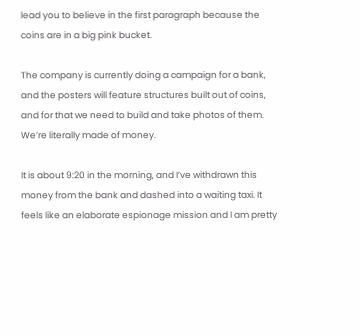lead you to believe in the first paragraph because the coins are in a big pink bucket.

The company is currently doing a campaign for a bank, and the posters will feature structures built out of coins, and for that we need to build and take photos of them. We’re literally made of money.

It is about 9:20 in the morning, and I’ve withdrawn this money from the bank and dashed into a waiting taxi. It feels like an elaborate espionage mission and I am pretty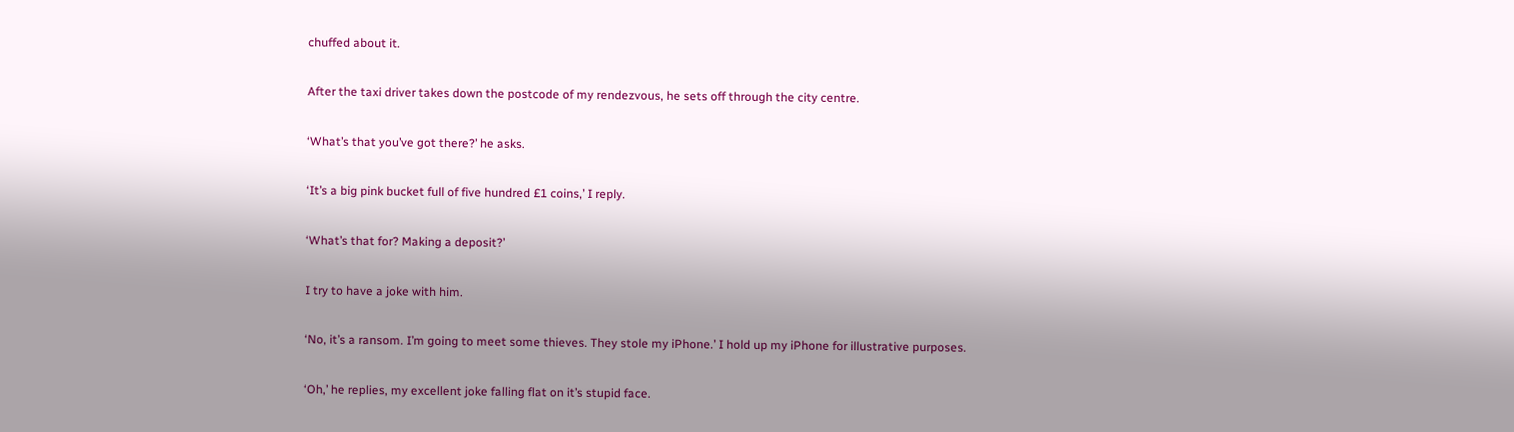chuffed about it.

After the taxi driver takes down the postcode of my rendezvous, he sets off through the city centre.

‘What’s that you’ve got there?’ he asks.

‘It’s a big pink bucket full of five hundred £1 coins,’ I reply.

‘What’s that for? Making a deposit?’

I try to have a joke with him.

‘No, it’s a ransom. I’m going to meet some thieves. They stole my iPhone.’ I hold up my iPhone for illustrative purposes.

‘Oh,’ he replies, my excellent joke falling flat on it’s stupid face.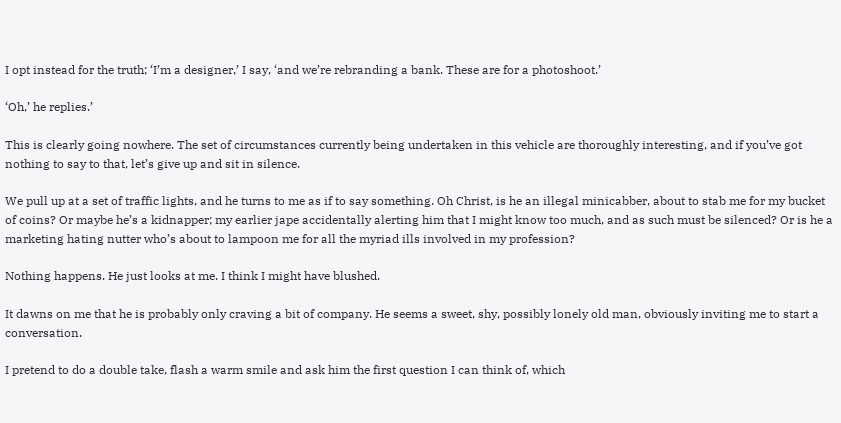I opt instead for the truth; ‘I’m a designer,’ I say, ‘and we’re rebranding a bank. These are for a photoshoot.’

‘Oh,’ he replies.’

This is clearly going nowhere. The set of circumstances currently being undertaken in this vehicle are thoroughly interesting, and if you’ve got nothing to say to that, let’s give up and sit in silence.

We pull up at a set of traffic lights, and he turns to me as if to say something. Oh Christ, is he an illegal minicabber, about to stab me for my bucket of coins? Or maybe he’s a kidnapper; my earlier jape accidentally alerting him that I might know too much, and as such must be silenced? Or is he a marketing hating nutter who’s about to lampoon me for all the myriad ills involved in my profession?

Nothing happens. He just looks at me. I think I might have blushed.

It dawns on me that he is probably only craving a bit of company. He seems a sweet, shy, possibly lonely old man, obviously inviting me to start a conversation.

I pretend to do a double take, flash a warm smile and ask him the first question I can think of, which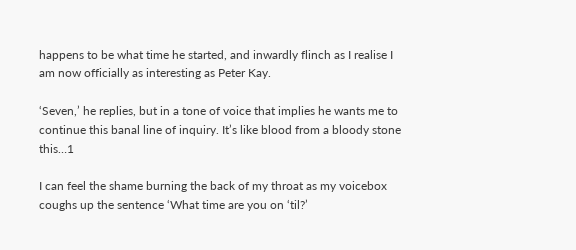happens to be what time he started, and inwardly flinch as I realise I am now officially as interesting as Peter Kay.

‘Seven,’ he replies, but in a tone of voice that implies he wants me to continue this banal line of inquiry. It’s like blood from a bloody stone this…1

I can feel the shame burning the back of my throat as my voicebox coughs up the sentence ‘What time are you on ‘til?’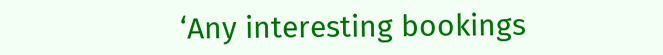‘Any interesting bookings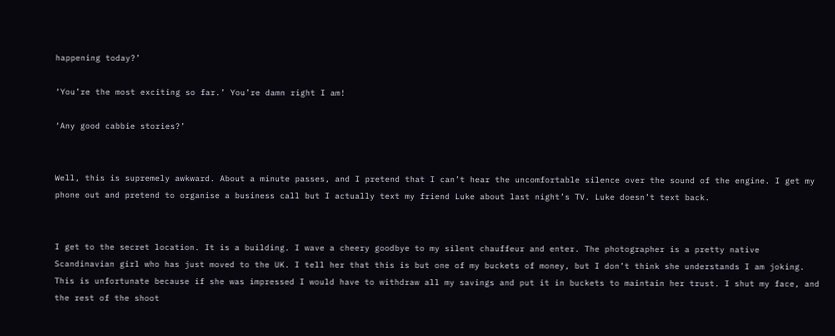happening today?’

‘You’re the most exciting so far.’ You’re damn right I am!

‘Any good cabbie stories?’


Well, this is supremely awkward. About a minute passes, and I pretend that I can’t hear the uncomfortable silence over the sound of the engine. I get my phone out and pretend to organise a business call but I actually text my friend Luke about last night’s TV. Luke doesn’t text back.


I get to the secret location. It is a building. I wave a cheery goodbye to my silent chauffeur and enter. The photographer is a pretty native Scandinavian girl who has just moved to the UK. I tell her that this is but one of my buckets of money, but I don’t think she understands I am joking. This is unfortunate because if she was impressed I would have to withdraw all my savings and put it in buckets to maintain her trust. I shut my face, and the rest of the shoot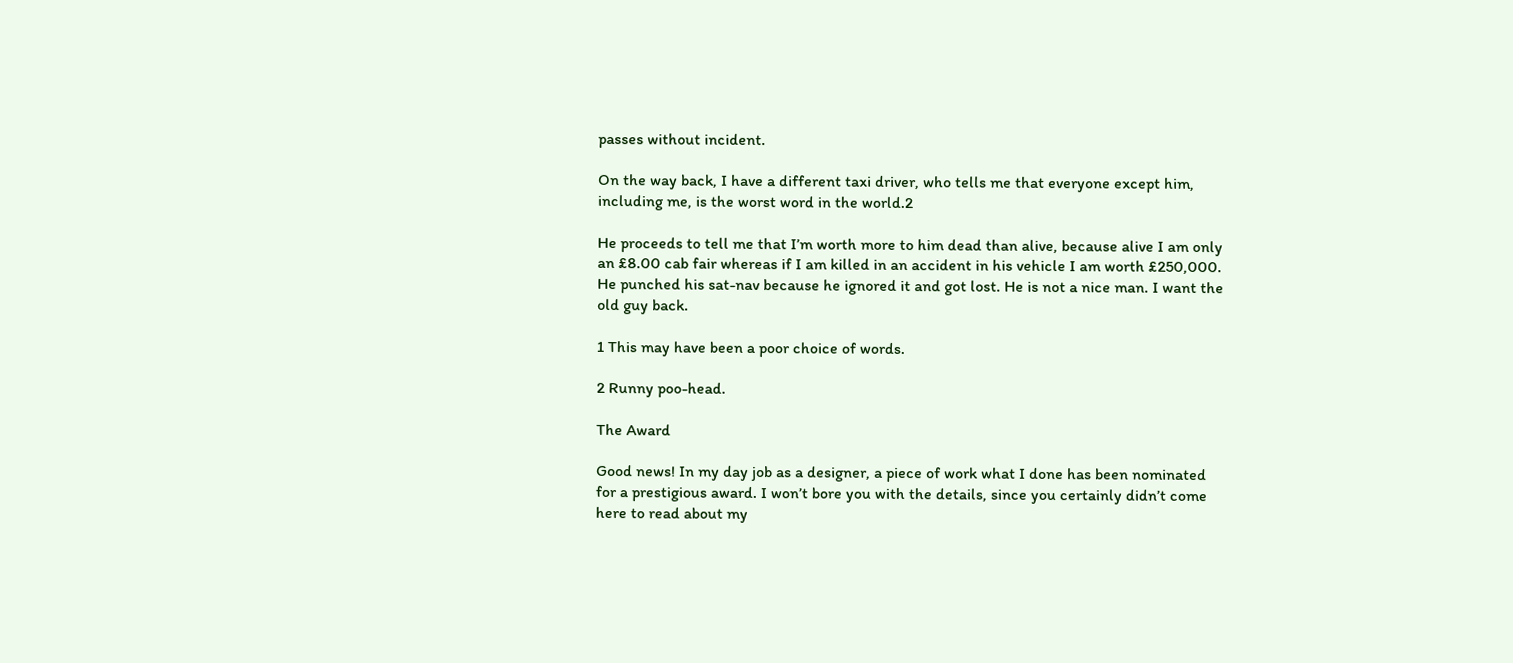passes without incident.

On the way back, I have a different taxi driver, who tells me that everyone except him, including me, is the worst word in the world.2

He proceeds to tell me that I’m worth more to him dead than alive, because alive I am only an £8.00 cab fair whereas if I am killed in an accident in his vehicle I am worth £250,000. He punched his sat-nav because he ignored it and got lost. He is not a nice man. I want the old guy back.

1 This may have been a poor choice of words.

2 Runny poo-head.

The Award

Good news! In my day job as a designer, a piece of work what I done has been nominated for a prestigious award. I won’t bore you with the details, since you certainly didn’t come here to read about my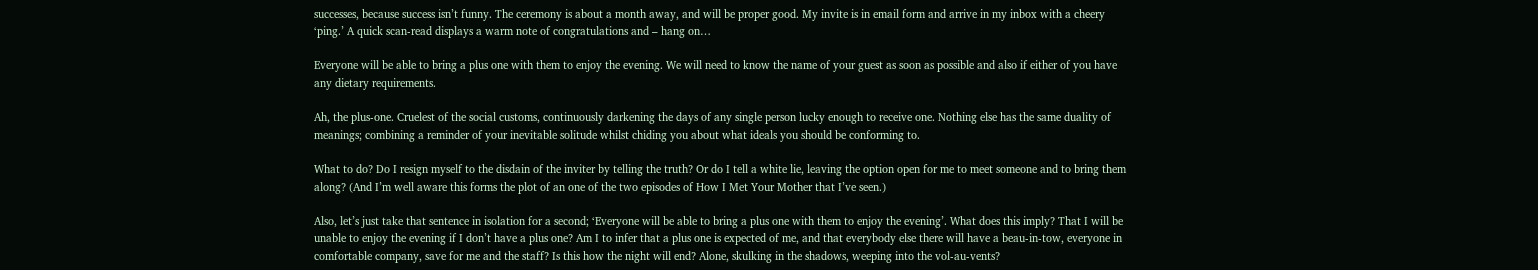successes, because success isn’t funny. The ceremony is about a month away, and will be proper good. My invite is in email form and arrive in my inbox with a cheery ‘ping.’ A quick scan-read displays a warm note of congratulations and – hang on…

Everyone will be able to bring a plus one with them to enjoy the evening. We will need to know the name of your guest as soon as possible and also if either of you have any dietary requirements.

Ah, the plus-one. Cruelest of the social customs, continuously darkening the days of any single person lucky enough to receive one. Nothing else has the same duality of meanings; combining a reminder of your inevitable solitude whilst chiding you about what ideals you should be conforming to.

What to do? Do I resign myself to the disdain of the inviter by telling the truth? Or do I tell a white lie, leaving the option open for me to meet someone and to bring them along? (And I’m well aware this forms the plot of an one of the two episodes of How I Met Your Mother that I’ve seen.)

Also, let’s just take that sentence in isolation for a second; ‘Everyone will be able to bring a plus one with them to enjoy the evening’. What does this imply? That I will be unable to enjoy the evening if I don’t have a plus one? Am I to infer that a plus one is expected of me, and that everybody else there will have a beau-in-tow, everyone in comfortable company, save for me and the staff? Is this how the night will end? Alone, skulking in the shadows, weeping into the vol-au-vents?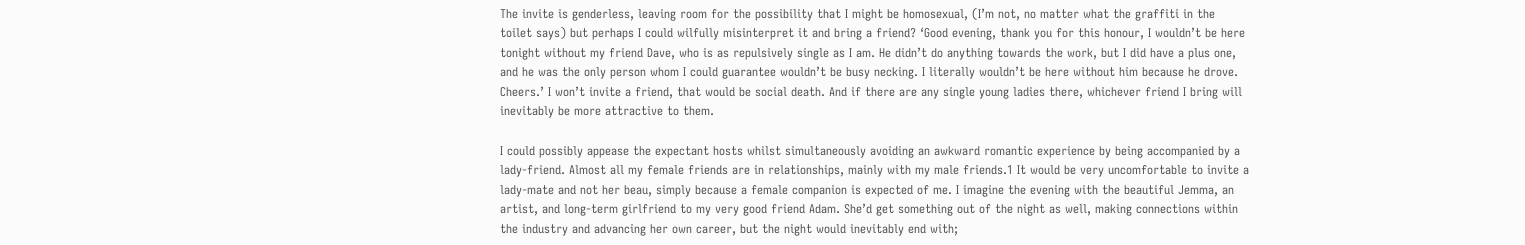The invite is genderless, leaving room for the possibility that I might be homosexual, (I’m not, no matter what the graffiti in the toilet says) but perhaps I could wilfully misinterpret it and bring a friend? ‘Good evening, thank you for this honour, I wouldn’t be here tonight without my friend Dave, who is as repulsively single as I am. He didn’t do anything towards the work, but I did have a plus one, and he was the only person whom I could guarantee wouldn’t be busy necking. I literally wouldn’t be here without him because he drove. Cheers.’ I won’t invite a friend, that would be social death. And if there are any single young ladies there, whichever friend I bring will inevitably be more attractive to them.

I could possibly appease the expectant hosts whilst simultaneously avoiding an awkward romantic experience by being accompanied by a lady-friend. Almost all my female friends are in relationships, mainly with my male friends.1 It would be very uncomfortable to invite a lady-mate and not her beau, simply because a female companion is expected of me. I imagine the evening with the beautiful Jemma, an artist, and long-term girlfriend to my very good friend Adam. She’d get something out of the night as well, making connections within the industry and advancing her own career, but the night would inevitably end with;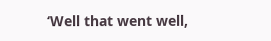‘Well that went well,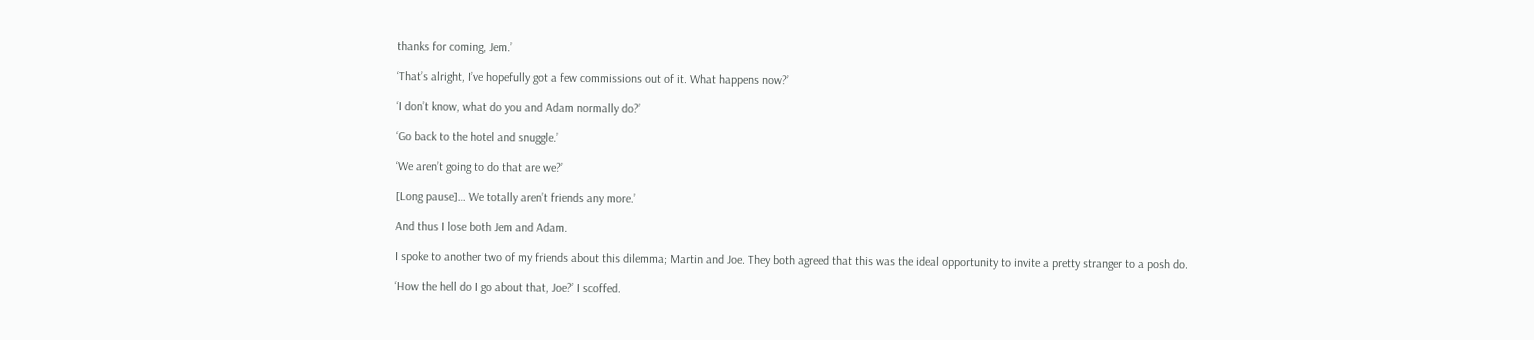thanks for coming, Jem.’

‘That’s alright, I’ve hopefully got a few commissions out of it. What happens now?’

‘I don’t know, what do you and Adam normally do?’

‘Go back to the hotel and snuggle.’

‘We aren’t going to do that are we?’

[Long pause]… We totally aren’t friends any more.’

And thus I lose both Jem and Adam.

I spoke to another two of my friends about this dilemma; Martin and Joe. They both agreed that this was the ideal opportunity to invite a pretty stranger to a posh do.

‘How the hell do I go about that, Joe?’ I scoffed.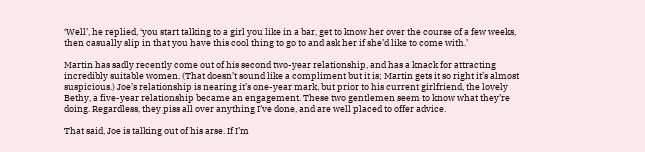‘Well’, he replied, ‘you start talking to a girl you like in a bar, get to know her over the course of a few weeks, then casually slip in that you have this cool thing to go to and ask her if she’d like to come with.’

Martin has sadly recently come out of his second two-year relationship, and has a knack for attracting incredibly suitable women. (That doesn’t sound like a compliment but it is; Martin gets it so right it’s almost suspicious.) Joe’s relationship is nearing it’s one-year mark, but prior to his current girlfriend, the lovely Bethy, a five-year relationship became an engagement. These two gentlemen seem to know what they’re doing. Regardless, they piss all over anything I’ve done, and are well placed to offer advice.

That said, Joe is talking out of his arse. If I’m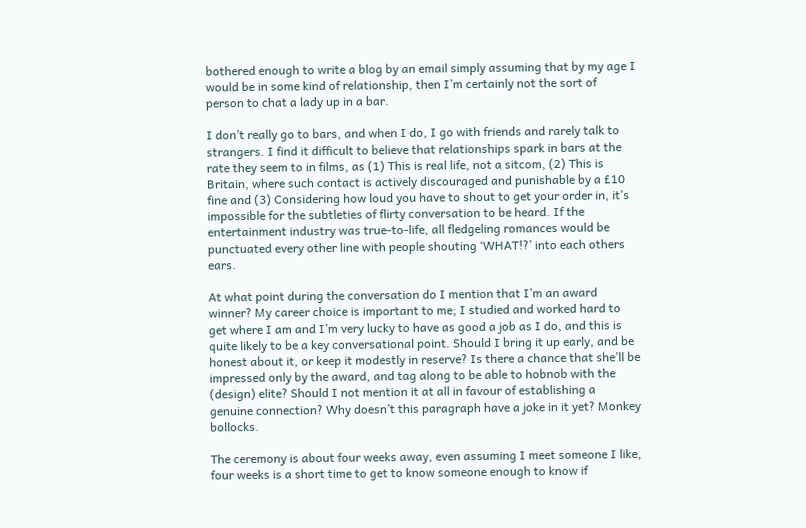bothered enough to write a blog by an email simply assuming that by my age I would be in some kind of relationship, then I’m certainly not the sort of person to chat a lady up in a bar.

I don’t really go to bars, and when I do, I go with friends and rarely talk to strangers. I find it difficult to believe that relationships spark in bars at the rate they seem to in films, as (1) This is real life, not a sitcom, (2) This is Britain, where such contact is actively discouraged and punishable by a £10 fine and (3) Considering how loud you have to shout to get your order in, it’s impossible for the subtleties of flirty conversation to be heard. If the entertainment industry was true-to-life, all fledgeling romances would be punctuated every other line with people shouting ‘WHAT!?’ into each others ears.

At what point during the conversation do I mention that I’m an award winner? My career choice is important to me; I studied and worked hard to get where I am and I’m very lucky to have as good a job as I do, and this is quite likely to be a key conversational point. Should I bring it up early, and be honest about it, or keep it modestly in reserve? Is there a chance that she’ll be impressed only by the award, and tag along to be able to hobnob with the (design) elite? Should I not mention it at all in favour of establishing a genuine connection? Why doesn’t this paragraph have a joke in it yet? Monkey bollocks.

The ceremony is about four weeks away, even assuming I meet someone I like, four weeks is a short time to get to know someone enough to know if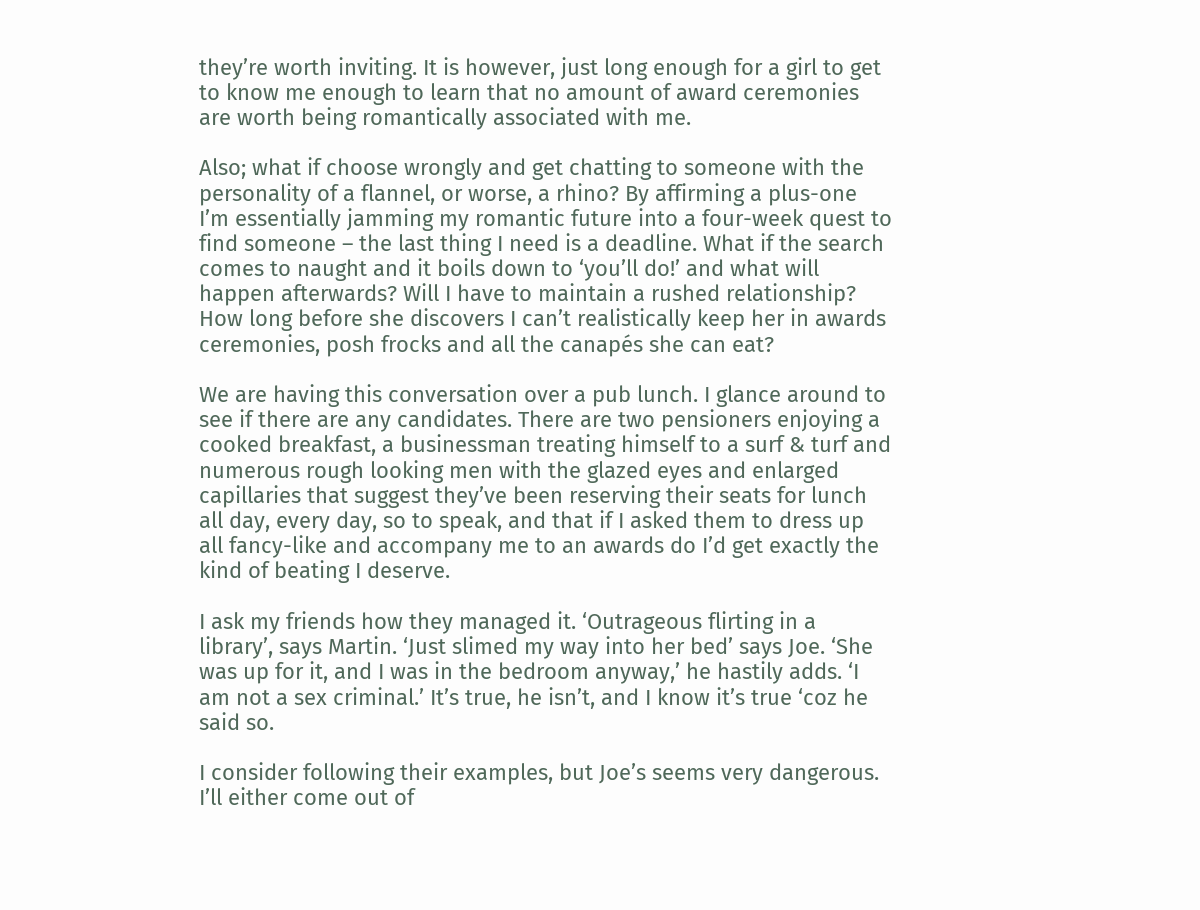they’re worth inviting. It is however, just long enough for a girl to get to know me enough to learn that no amount of award ceremonies are worth being romantically associated with me.

Also; what if choose wrongly and get chatting to someone with the personality of a flannel, or worse, a rhino? By affirming a plus-one I’m essentially jamming my romantic future into a four-week quest to find someone – the last thing I need is a deadline. What if the search comes to naught and it boils down to ‘you’ll do!’ and what will happen afterwards? Will I have to maintain a rushed relationship? How long before she discovers I can’t realistically keep her in awards ceremonies, posh frocks and all the canapés she can eat?

We are having this conversation over a pub lunch. I glance around to see if there are any candidates. There are two pensioners enjoying a cooked breakfast, a businessman treating himself to a surf & turf and numerous rough looking men with the glazed eyes and enlarged capillaries that suggest they’ve been reserving their seats for lunch all day, every day, so to speak, and that if I asked them to dress up all fancy-like and accompany me to an awards do I’d get exactly the kind of beating I deserve.

I ask my friends how they managed it. ‘Outrageous flirting in a library’, says Martin. ‘Just slimed my way into her bed’ says Joe. ‘She was up for it, and I was in the bedroom anyway,’ he hastily adds. ‘I am not a sex criminal.’ It’s true, he isn’t, and I know it’s true ‘coz he said so.

I consider following their examples, but Joe’s seems very dangerous. I’ll either come out of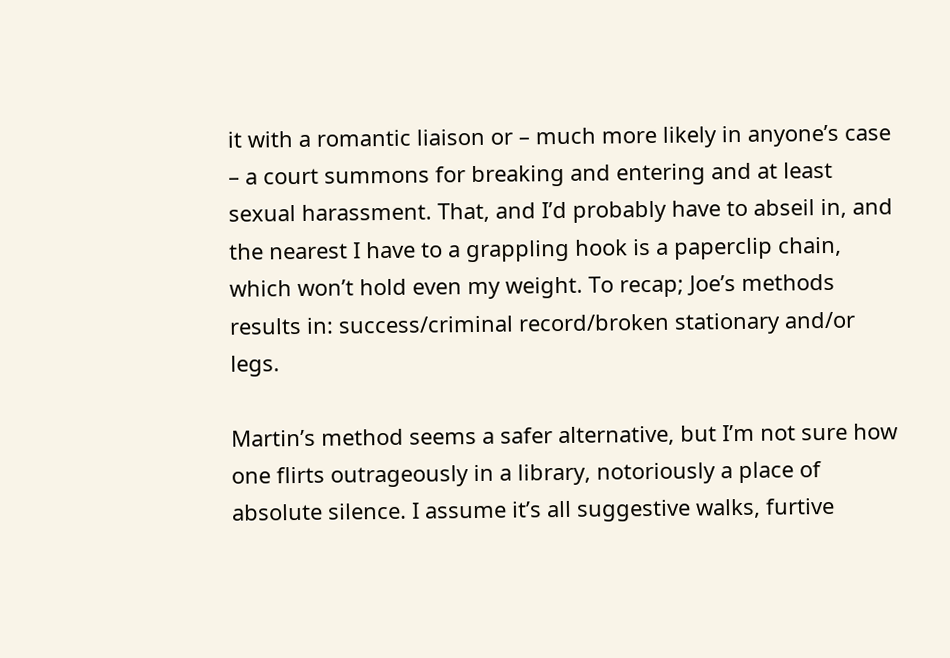it with a romantic liaison or – much more likely in anyone’s case – a court summons for breaking and entering and at least sexual harassment. That, and I’d probably have to abseil in, and the nearest I have to a grappling hook is a paperclip chain, which won’t hold even my weight. To recap; Joe’s methods results in: success/criminal record/broken stationary and/or legs.

Martin’s method seems a safer alternative, but I’m not sure how one flirts outrageously in a library, notoriously a place of absolute silence. I assume it’s all suggestive walks, furtive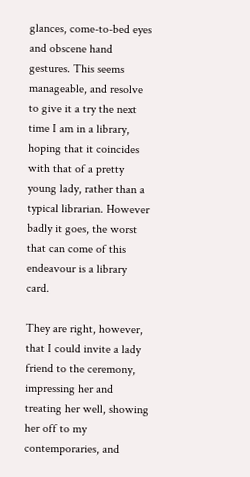glances, come-to-bed eyes and obscene hand gestures. This seems manageable, and resolve to give it a try the next time I am in a library, hoping that it coincides with that of a pretty young lady, rather than a typical librarian. However badly it goes, the worst that can come of this endeavour is a library card.

They are right, however, that I could invite a lady friend to the ceremony, impressing her and treating her well, showing her off to my contemporaries, and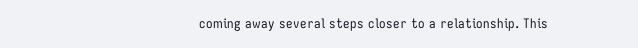coming away several steps closer to a relationship. This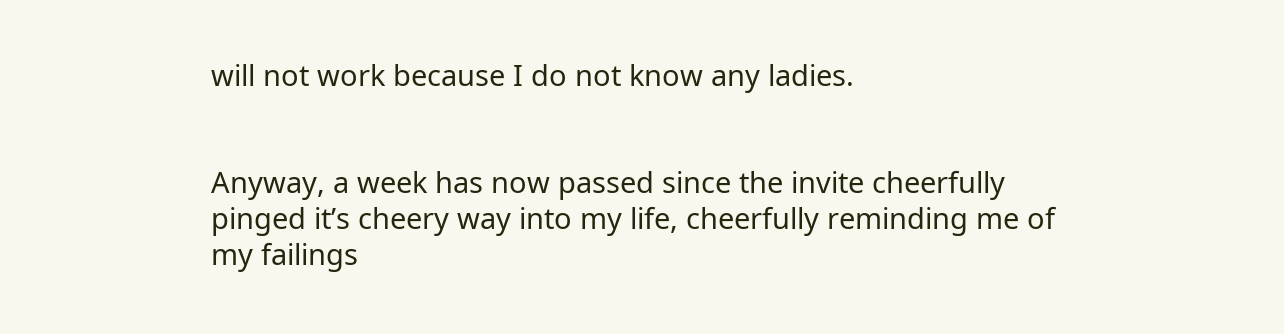will not work because I do not know any ladies.


Anyway, a week has now passed since the invite cheerfully pinged it’s cheery way into my life, cheerfully reminding me of my failings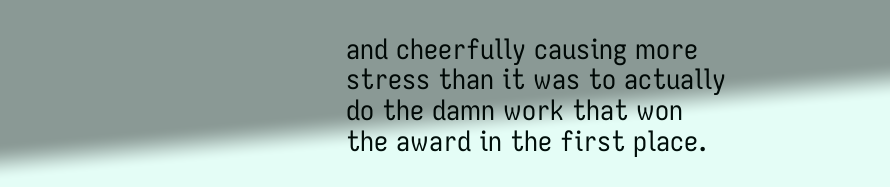and cheerfully causing more stress than it was to actually do the damn work that won the award in the first place.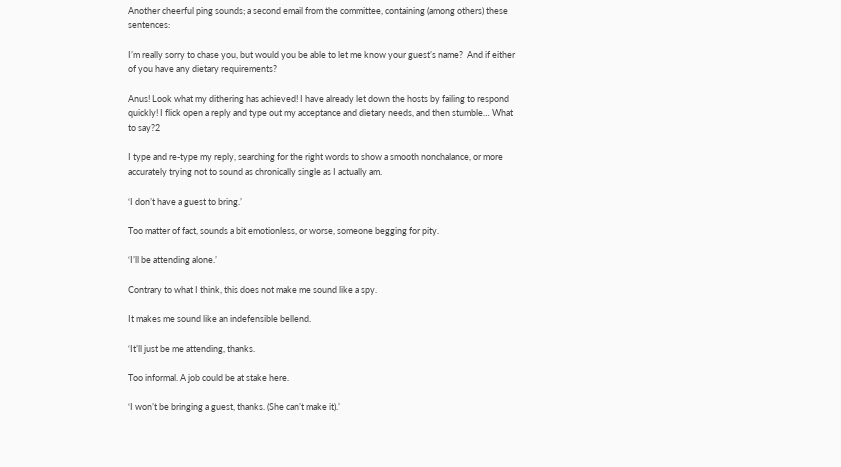Another cheerful ping sounds; a second email from the committee, containing (among others) these sentences:

I’m really sorry to chase you, but would you be able to let me know your guest’s name?  And if either of you have any dietary requirements?

Anus! Look what my dithering has achieved! I have already let down the hosts by failing to respond quickly! I flick open a reply and type out my acceptance and dietary needs, and then stumble… What to say?2

I type and re-type my reply, searching for the right words to show a smooth nonchalance, or more accurately trying not to sound as chronically single as I actually am.

‘I don’t have a guest to bring.’

Too matter of fact, sounds a bit emotionless, or worse, someone begging for pity.

‘I’ll be attending alone.’

Contrary to what I think, this does not make me sound like a spy.

It makes me sound like an indefensible bellend.

‘It’ll just be me attending, thanks.

Too informal. A job could be at stake here.

‘I won’t be bringing a guest, thanks. (She can’t make it).’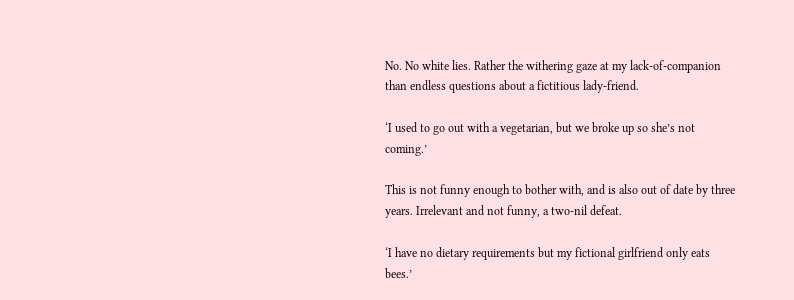No. No white lies. Rather the withering gaze at my lack-of-companion than endless questions about a fictitious lady-friend.

‘I used to go out with a vegetarian, but we broke up so she’s not coming.’

This is not funny enough to bother with, and is also out of date by three years. Irrelevant and not funny, a two-nil defeat.

‘I have no dietary requirements but my fictional girlfriend only eats bees.’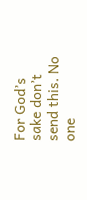For God’s sake don’t send this. No one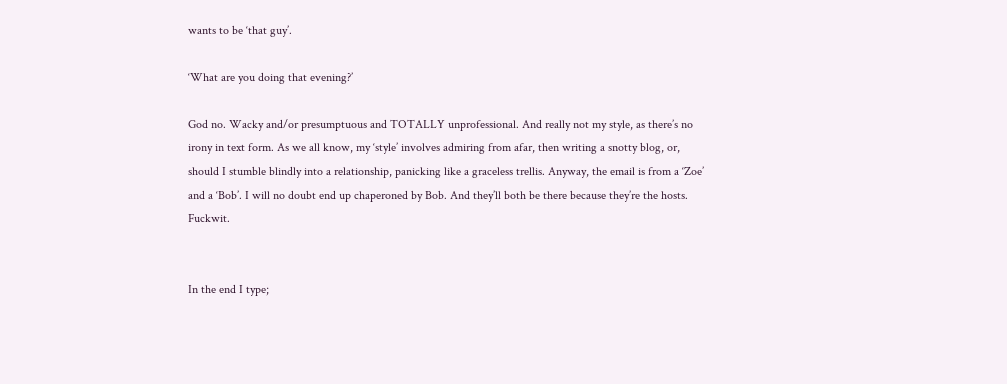wants to be ‘that guy’.

‘What are you doing that evening?’

God no. Wacky and/or presumptuous and TOTALLY unprofessional. And really not my style, as there’s no irony in text form. As we all know, my ‘style’ involves admiring from afar, then writing a snotty blog, or, should I stumble blindly into a relationship, panicking like a graceless trellis. Anyway, the email is from a ‘Zoe’ and a ‘Bob’. I will no doubt end up chaperoned by Bob. And they’ll both be there because they’re the hosts. Fuckwit.


In the end I type;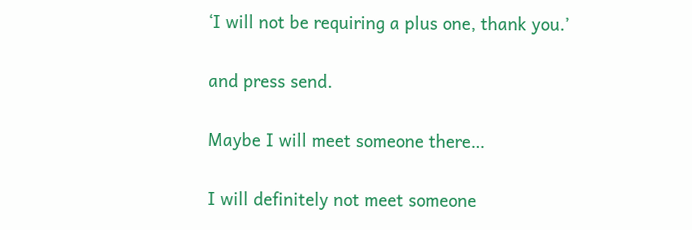‘I will not be requiring a plus one, thank you.’

and press send.

Maybe I will meet someone there…

I will definitely not meet someone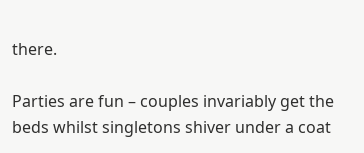there.

Parties are fun – couples invariably get the beds whilst singletons shiver under a coat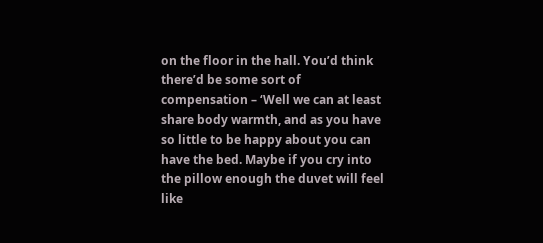on the floor in the hall. You’d think there’d be some sort of compensation – ‘Well we can at least share body warmth, and as you have so little to be happy about you can have the bed. Maybe if you cry into the pillow enough the duvet will feel like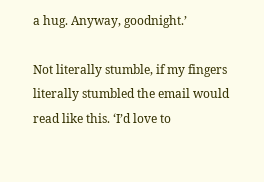a hug. Anyway, goodnight.’

Not literally stumble, if my fingers literally stumbled the email would read like this. ‘I’d love to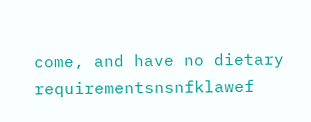come, and have no dietary requirementsnsnfklawef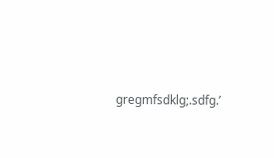gregmfsdklg;.sdfg.’